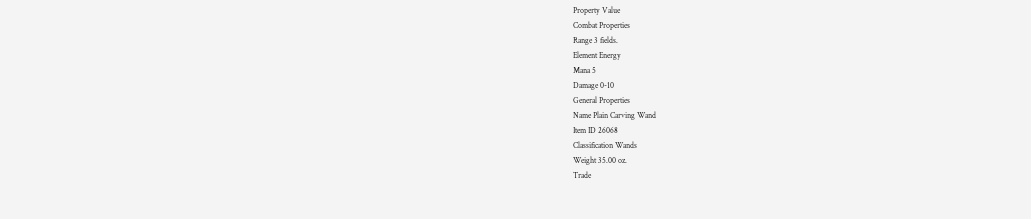Property Value
Combat Properties
Range 3 fields.
Element Energy
Mana 5
Damage 0-10
General Properties
Name Plain Carving Wand
Item ID 26068
Classification Wands
Weight 35.00 oz.
Trade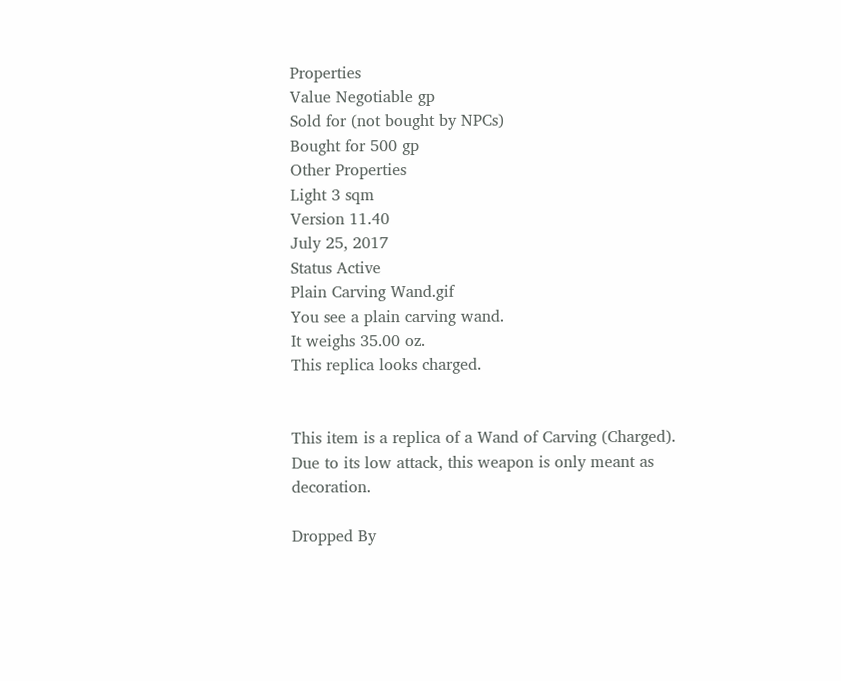Properties
Value Negotiable gp
Sold for (not bought by NPCs)
Bought for 500 gp
Other Properties
Light 3 sqm
Version 11.40
July 25, 2017
Status Active
Plain Carving Wand.gif
You see a plain carving wand.
It weighs 35.00 oz.
This replica looks charged.


This item is a replica of a Wand of Carving (Charged). Due to its low attack, this weapon is only meant as decoration.

Dropped By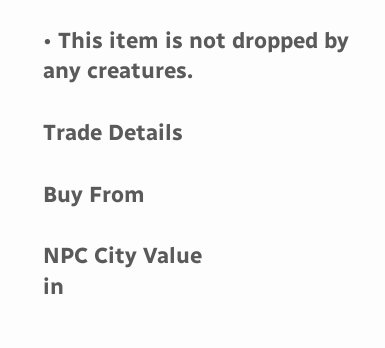• This item is not dropped by any creatures.

Trade Details

Buy From

NPC City Value
in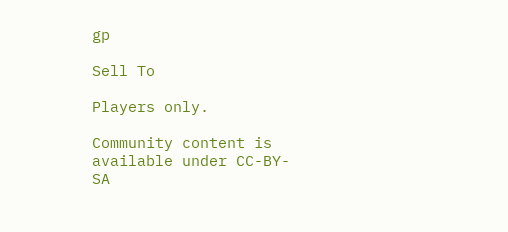gp

Sell To

Players only.

Community content is available under CC-BY-SA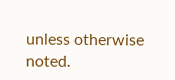unless otherwise noted.